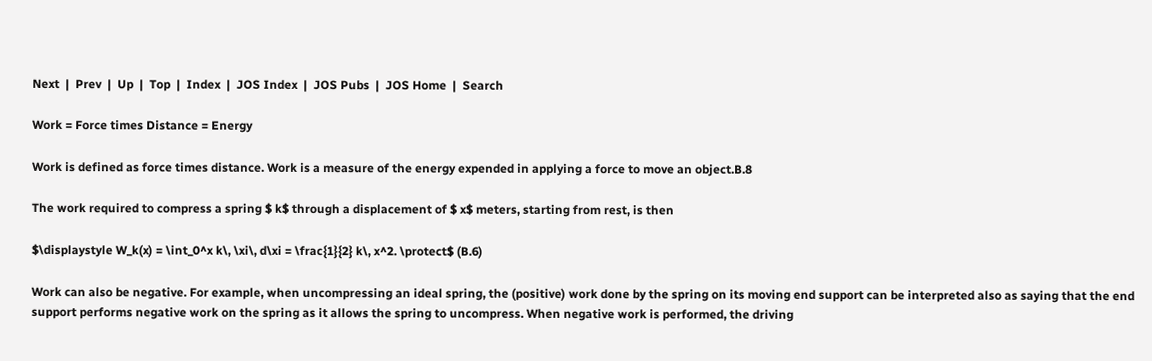Next  |  Prev  |  Up  |  Top  |  Index  |  JOS Index  |  JOS Pubs  |  JOS Home  |  Search

Work = Force times Distance = Energy

Work is defined as force times distance. Work is a measure of the energy expended in applying a force to move an object.B.8

The work required to compress a spring $ k$ through a displacement of $ x$ meters, starting from rest, is then

$\displaystyle W_k(x) = \int_0^x k\, \xi\, d\xi = \frac{1}{2} k\, x^2. \protect$ (B.6)

Work can also be negative. For example, when uncompressing an ideal spring, the (positive) work done by the spring on its moving end support can be interpreted also as saying that the end support performs negative work on the spring as it allows the spring to uncompress. When negative work is performed, the driving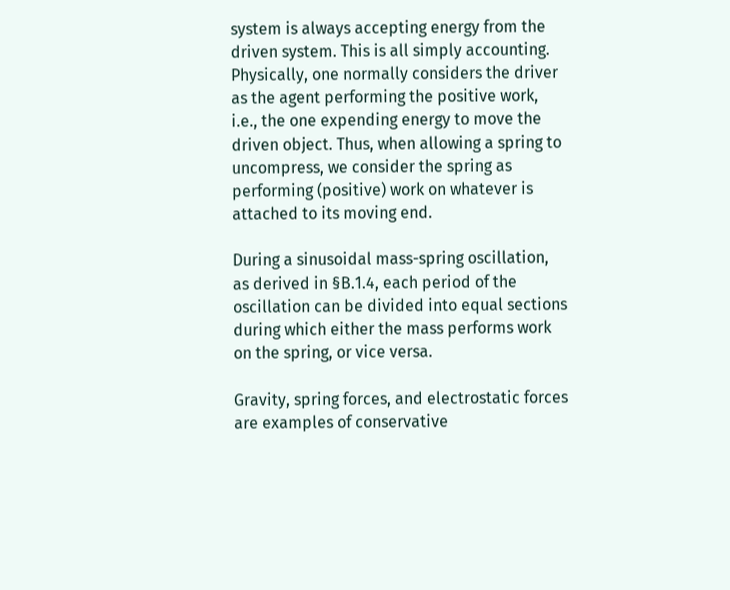system is always accepting energy from the driven system. This is all simply accounting. Physically, one normally considers the driver as the agent performing the positive work, i.e., the one expending energy to move the driven object. Thus, when allowing a spring to uncompress, we consider the spring as performing (positive) work on whatever is attached to its moving end.

During a sinusoidal mass-spring oscillation, as derived in §B.1.4, each period of the oscillation can be divided into equal sections during which either the mass performs work on the spring, or vice versa.

Gravity, spring forces, and electrostatic forces are examples of conservative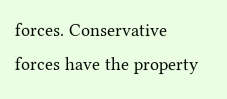forces. Conservative forces have the property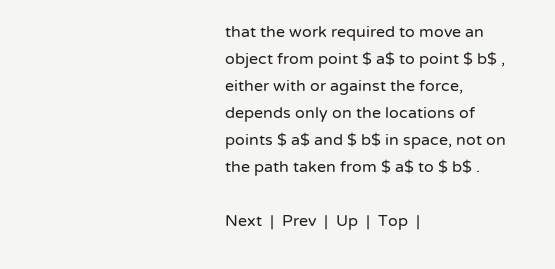that the work required to move an object from point $ a$ to point $ b$ , either with or against the force, depends only on the locations of points $ a$ and $ b$ in space, not on the path taken from $ a$ to $ b$ .

Next  |  Prev  |  Up  |  Top  |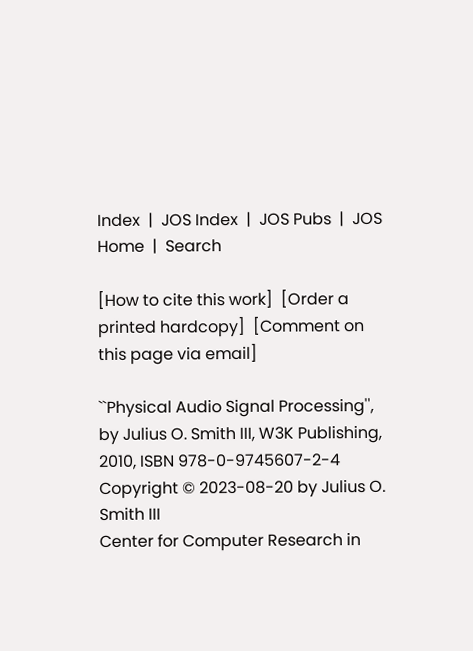Index  |  JOS Index  |  JOS Pubs  |  JOS Home  |  Search

[How to cite this work]  [Order a printed hardcopy]  [Comment on this page via email]

``Physical Audio Signal Processing'', by Julius O. Smith III, W3K Publishing, 2010, ISBN 978-0-9745607-2-4
Copyright © 2023-08-20 by Julius O. Smith III
Center for Computer Research in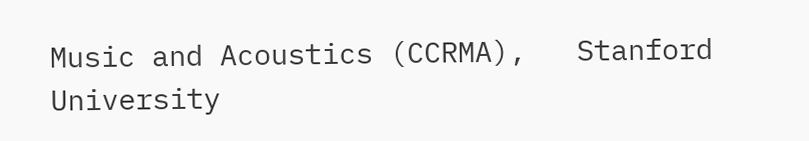Music and Acoustics (CCRMA),   Stanford University